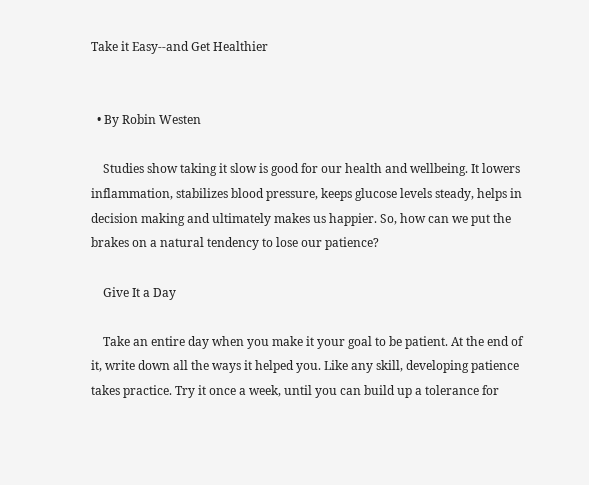Take it Easy--and Get Healthier


  • By Robin Westen

    Studies show taking it slow is good for our health and wellbeing. It lowers inflammation, stabilizes blood pressure, keeps glucose levels steady, helps in decision making and ultimately makes us happier. So, how can we put the brakes on a natural tendency to lose our patience?

    Give It a Day

    Take an entire day when you make it your goal to be patient. At the end of it, write down all the ways it helped you. Like any skill, developing patience takes practice. Try it once a week, until you can build up a tolerance for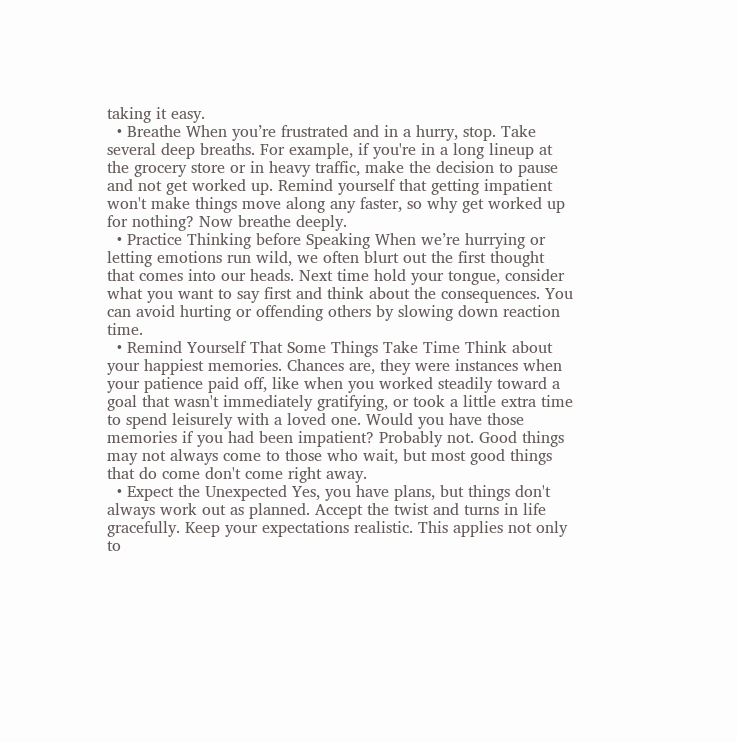taking it easy.
  • Breathe When you’re frustrated and in a hurry, stop. Take several deep breaths. For example, if you're in a long lineup at the grocery store or in heavy traffic, make the decision to pause and not get worked up. Remind yourself that getting impatient won't make things move along any faster, so why get worked up for nothing? Now breathe deeply.
  • Practice Thinking before Speaking When we’re hurrying or letting emotions run wild, we often blurt out the first thought that comes into our heads. Next time hold your tongue, consider what you want to say first and think about the consequences. You can avoid hurting or offending others by slowing down reaction time.
  • Remind Yourself That Some Things Take Time Think about your happiest memories. Chances are, they were instances when your patience paid off, like when you worked steadily toward a goal that wasn't immediately gratifying, or took a little extra time to spend leisurely with a loved one. Would you have those memories if you had been impatient? Probably not. Good things may not always come to those who wait, but most good things that do come don't come right away.
  • Expect the Unexpected Yes, you have plans, but things don't always work out as planned. Accept the twist and turns in life gracefully. Keep your expectations realistic. This applies not only to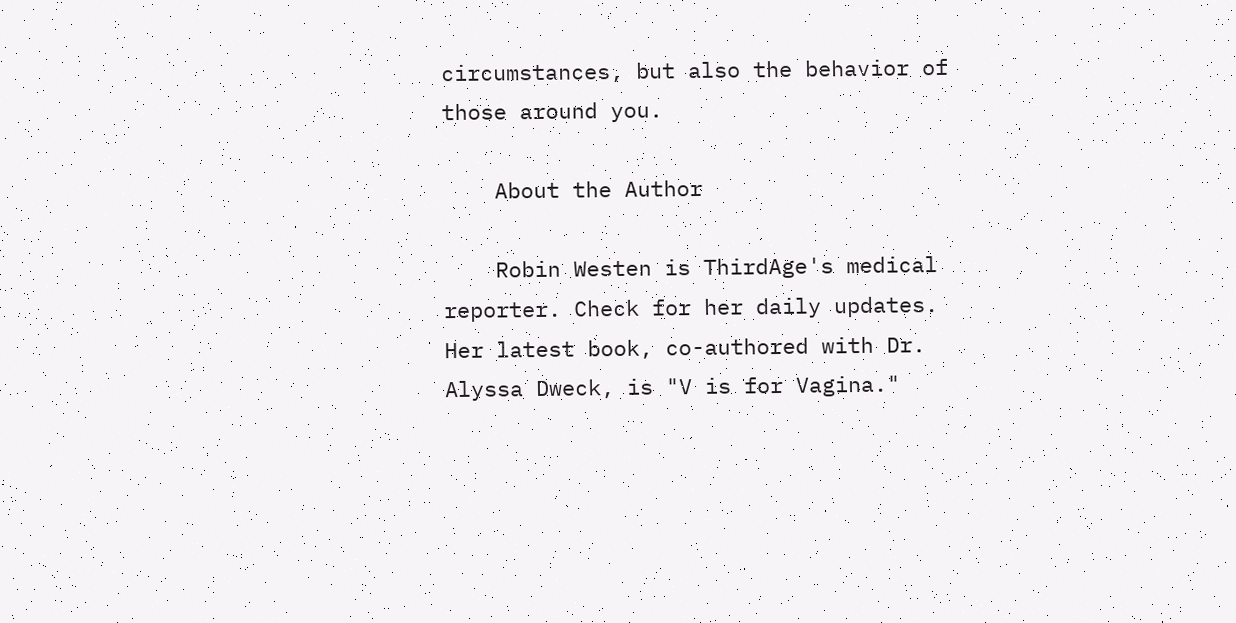circumstances, but also the behavior of those around you.

    About the Author

    Robin Westen is ThirdAge's medical reporter. Check for her daily updates. Her latest book, co-authored with Dr. Alyssa Dweck, is "V is for Vagina."